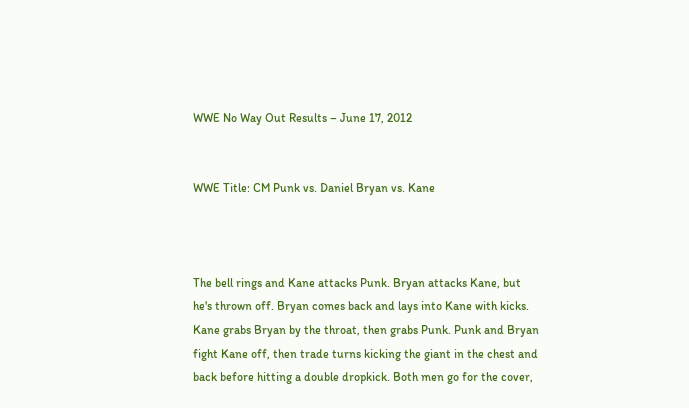WWE No Way Out Results – June 17, 2012


WWE Title: CM Punk vs. Daniel Bryan vs. Kane



The bell rings and Kane attacks Punk. Bryan attacks Kane, but he's thrown off. Bryan comes back and lays into Kane with kicks. Kane grabs Bryan by the throat, then grabs Punk. Punk and Bryan fight Kane off, then trade turns kicking the giant in the chest and back before hitting a double dropkick. Both men go for the cover,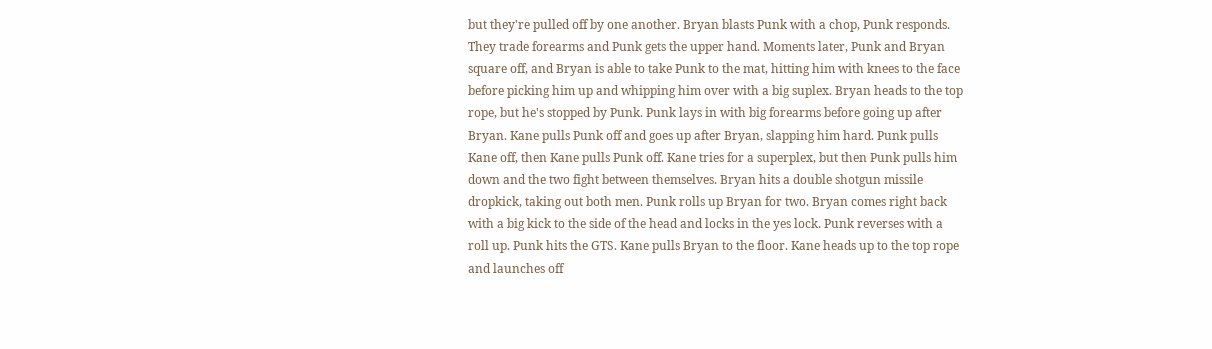but they're pulled off by one another. Bryan blasts Punk with a chop, Punk responds. They trade forearms and Punk gets the upper hand. Moments later, Punk and Bryan square off, and Bryan is able to take Punk to the mat, hitting him with knees to the face before picking him up and whipping him over with a big suplex. Bryan heads to the top rope, but he's stopped by Punk. Punk lays in with big forearms before going up after Bryan. Kane pulls Punk off and goes up after Bryan, slapping him hard. Punk pulls Kane off, then Kane pulls Punk off. Kane tries for a superplex, but then Punk pulls him down and the two fight between themselves. Bryan hits a double shotgun missile dropkick, taking out both men. Punk rolls up Bryan for two. Bryan comes right back with a big kick to the side of the head and locks in the yes lock. Punk reverses with a roll up. Punk hits the GTS. Kane pulls Bryan to the floor. Kane heads up to the top rope and launches off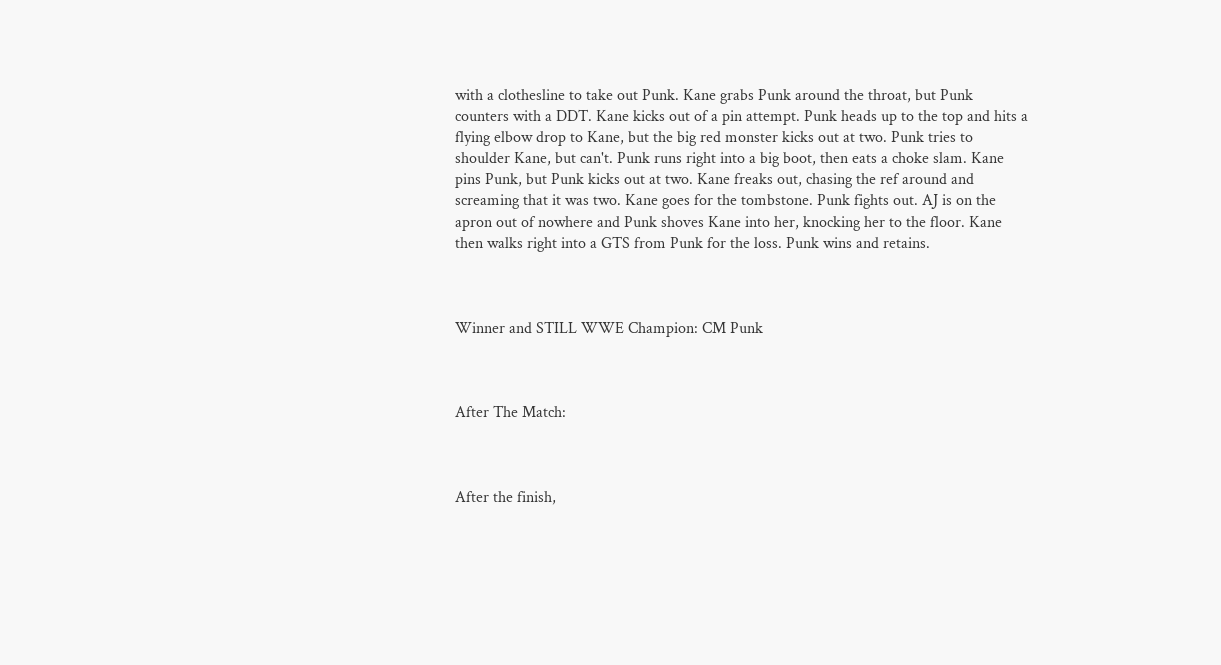with a clothesline to take out Punk. Kane grabs Punk around the throat, but Punk counters with a DDT. Kane kicks out of a pin attempt. Punk heads up to the top and hits a flying elbow drop to Kane, but the big red monster kicks out at two. Punk tries to shoulder Kane, but can't. Punk runs right into a big boot, then eats a choke slam. Kane pins Punk, but Punk kicks out at two. Kane freaks out, chasing the ref around and screaming that it was two. Kane goes for the tombstone. Punk fights out. AJ is on the apron out of nowhere and Punk shoves Kane into her, knocking her to the floor. Kane then walks right into a GTS from Punk for the loss. Punk wins and retains.



Winner and STILL WWE Champion: CM Punk



After The Match:



After the finish,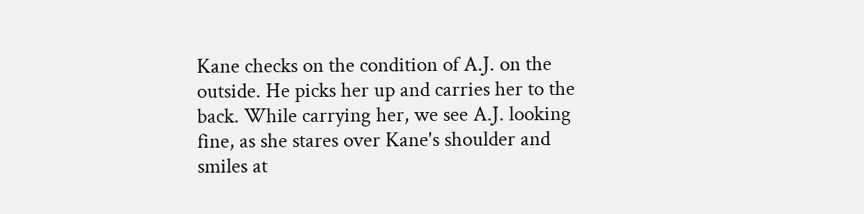Kane checks on the condition of A.J. on the outside. He picks her up and carries her to the back. While carrying her, we see A.J. looking fine, as she stares over Kane's shoulder and smiles at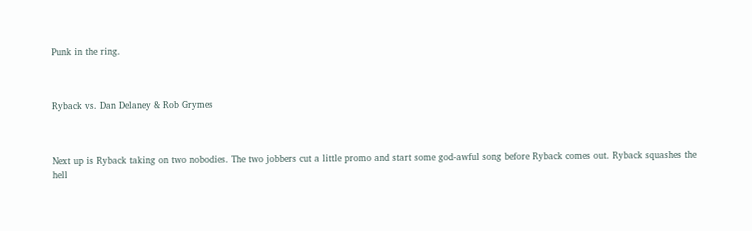Punk in the ring.



Ryback vs. Dan Delaney & Rob Grymes



Next up is Ryback taking on two nobodies. The two jobbers cut a little promo and start some god-awful song before Ryback comes out. Ryback squashes the hell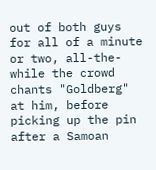out of both guys for all of a minute or two, all-the-while the crowd chants "Goldberg" at him, before picking up the pin after a Samoan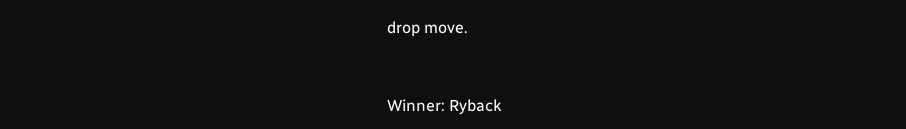drop move.



Winner: Ryback